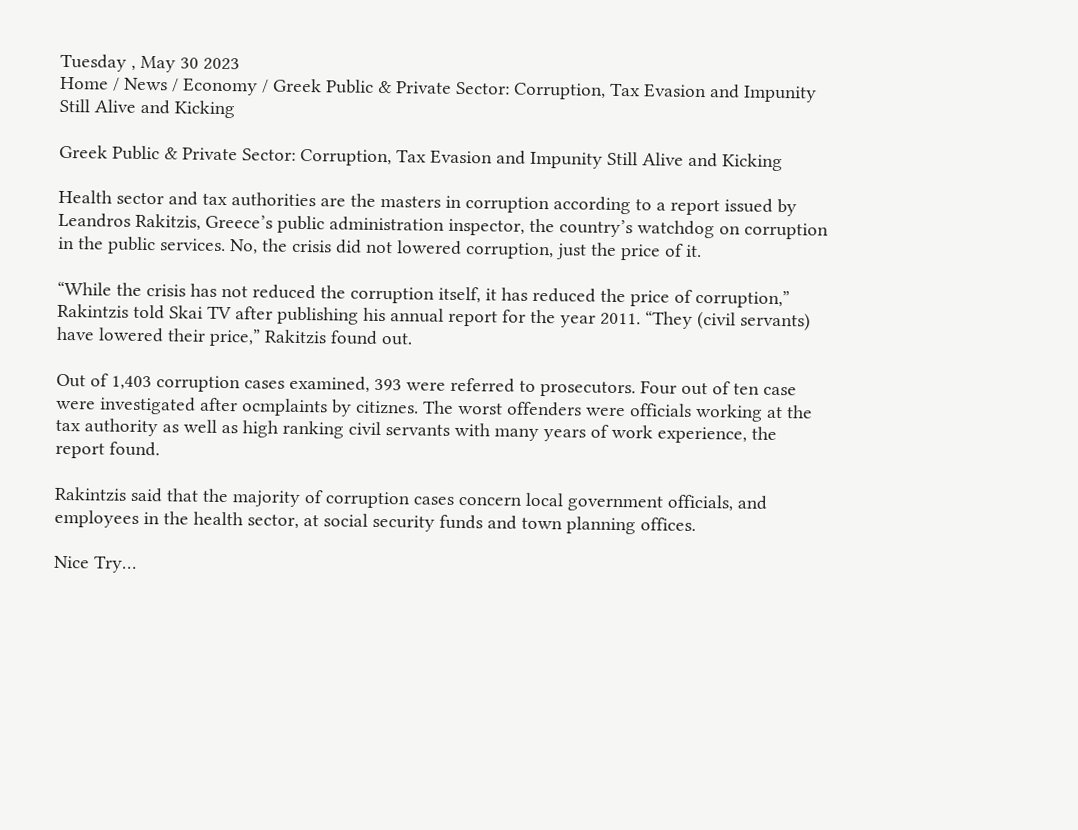Tuesday , May 30 2023
Home / News / Economy / Greek Public & Private Sector: Corruption, Tax Evasion and Impunity Still Alive and Kicking

Greek Public & Private Sector: Corruption, Tax Evasion and Impunity Still Alive and Kicking

Health sector and tax authorities are the masters in corruption according to a report issued by Leandros Rakitzis, Greece’s public administration inspector, the country’s watchdog on corruption in the public services. No, the crisis did not lowered corruption, just the price of it.

“While the crisis has not reduced the corruption itself, it has reduced the price of corruption,” Rakintzis told Skai TV after publishing his annual report for the year 2011. “They (civil servants) have lowered their price,” Rakitzis found out.

Out of 1,403 corruption cases examined, 393 were referred to prosecutors. Four out of ten case were investigated after ocmplaints by citiznes. The worst offenders were officials working at the tax authority as well as high ranking civil servants with many years of work experience, the report found.

Rakintzis said that the majority of corruption cases concern local government officials, and employees in the health sector, at social security funds and town planning offices.

Nice Try…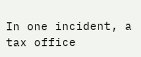In one incident, a tax office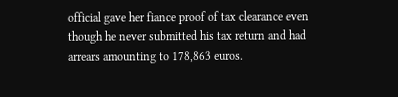official gave her fiance proof of tax clearance even though he never submitted his tax return and had arrears amounting to 178,863 euros.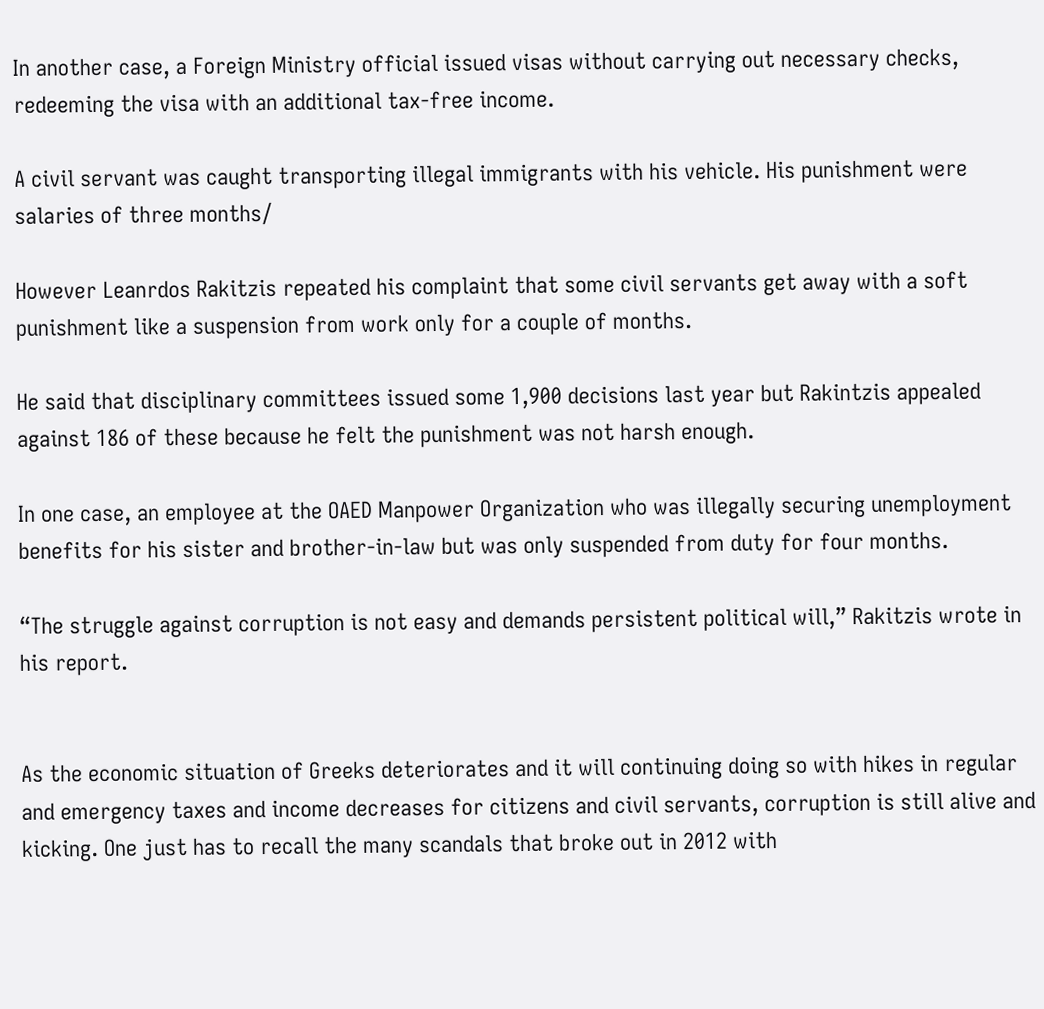In another case, a Foreign Ministry official issued visas without carrying out necessary checks, redeeming the visa with an additional tax-free income.

A civil servant was caught transporting illegal immigrants with his vehicle. His punishment were salaries of three months/

However Leanrdos Rakitzis repeated his complaint that some civil servants get away with a soft punishment like a suspension from work only for a couple of months.

He said that disciplinary committees issued some 1,900 decisions last year but Rakintzis appealed against 186 of these because he felt the punishment was not harsh enough.

In one case, an employee at the OAED Manpower Organization who was illegally securing unemployment benefits for his sister and brother-in-law but was only suspended from duty for four months.

“The struggle against corruption is not easy and demands persistent political will,” Rakitzis wrote in his report.


As the economic situation of Greeks deteriorates and it will continuing doing so with hikes in regular and emergency taxes and income decreases for citizens and civil servants, corruption is still alive and kicking. One just has to recall the many scandals that broke out in 2012 with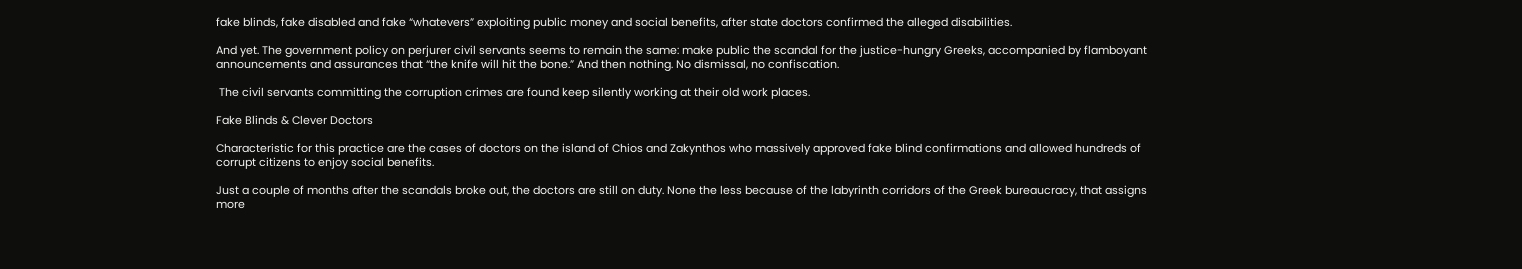fake blinds, fake disabled and fake “whatevers” exploiting public money and social benefits, after state doctors confirmed the alleged disabilities.

And yet. The government policy on perjurer civil servants seems to remain the same: make public the scandal for the justice-hungry Greeks, accompanied by flamboyant announcements and assurances that “the knife will hit the bone.” And then nothing. No dismissal, no confiscation.

 The civil servants committing the corruption crimes are found keep silently working at their old work places.

Fake Blinds & Clever Doctors

Characteristic for this practice are the cases of doctors on the island of Chios and Zakynthos who massively approved fake blind confirmations and allowed hundreds of corrupt citizens to enjoy social benefits.

Just a couple of months after the scandals broke out, the doctors are still on duty. None the less because of the labyrinth corridors of the Greek bureaucracy, that assigns more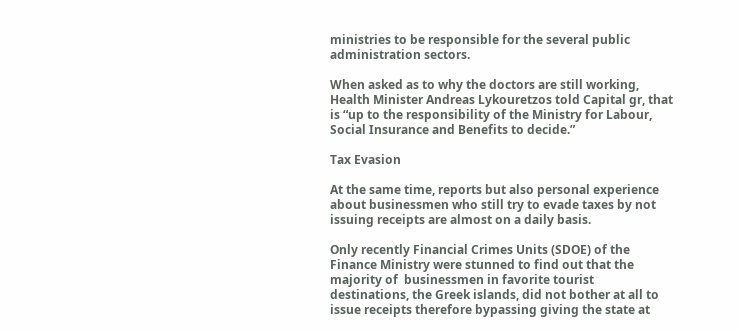ministries to be responsible for the several public administration sectors.

When asked as to why the doctors are still working, Health Minister Andreas Lykouretzos told Capital gr, that is “up to the responsibility of the Ministry for Labour, Social Insurance and Benefits to decide.”

Tax Evasion

At the same time, reports but also personal experience about businessmen who still try to evade taxes by not issuing receipts are almost on a daily basis.

Only recently Financial Crimes Units (SDOE) of the Finance Ministry were stunned to find out that the majority of  businessmen in favorite tourist destinations, the Greek islands, did not bother at all to issue receipts therefore bypassing giving the state at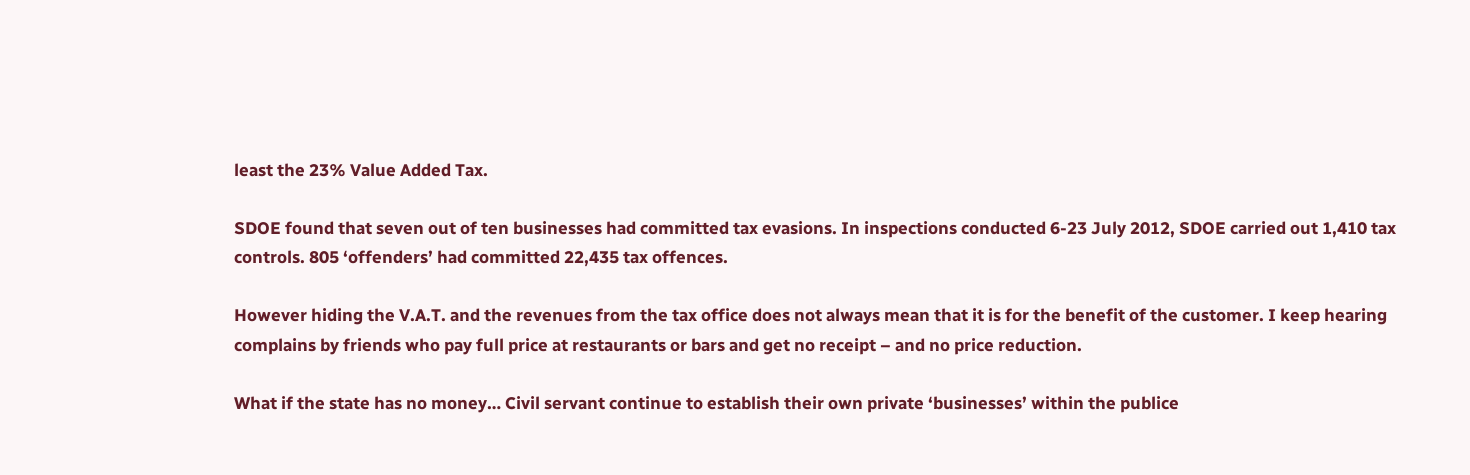least the 23% Value Added Tax.

SDOE found that seven out of ten businesses had committed tax evasions. In inspections conducted 6-23 July 2012, SDOE carried out 1,410 tax controls. 805 ‘offenders’ had committed 22,435 tax offences.

However hiding the V.A.T. and the revenues from the tax office does not always mean that it is for the benefit of the customer. I keep hearing complains by friends who pay full price at restaurants or bars and get no receipt – and no price reduction.

What if the state has no money… Civil servant continue to establish their own private ‘businesses’ within the publice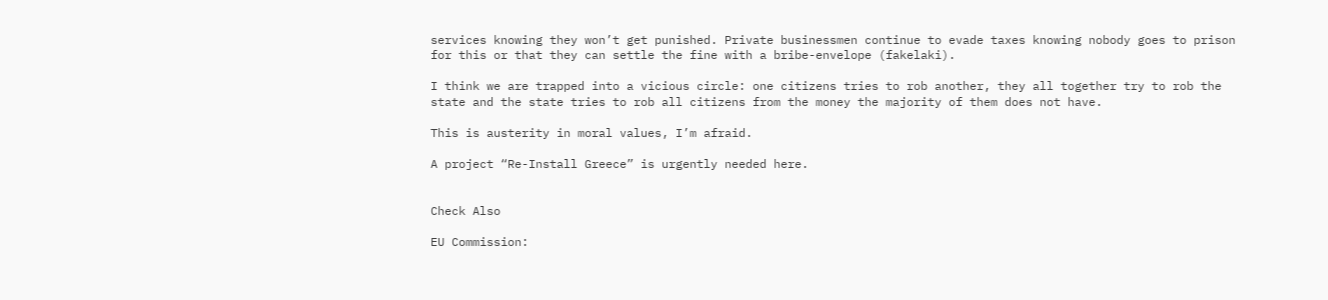services knowing they won’t get punished. Private businessmen continue to evade taxes knowing nobody goes to prison for this or that they can settle the fine with a bribe-envelope (fakelaki).

I think we are trapped into a vicious circle: one citizens tries to rob another, they all together try to rob the state and the state tries to rob all citizens from the money the majority of them does not have.

This is austerity in moral values, I’m afraid.

A project “Re-Install Greece” is urgently needed here.


Check Also

EU Commission: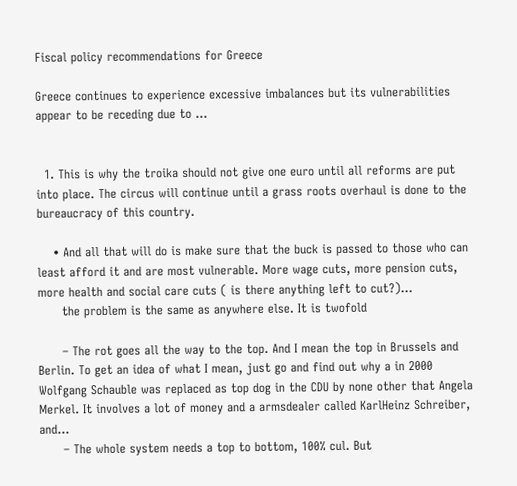Fiscal policy recommendations for Greece

Greece continues to experience excessive imbalances but its vulnerabilities appear to be receding due to …


  1. This is why the troika should not give one euro until all reforms are put into place. The circus will continue until a grass roots overhaul is done to the bureaucracy of this country.

    • And all that will do is make sure that the buck is passed to those who can least afford it and are most vulnerable. More wage cuts, more pension cuts, more health and social care cuts ( is there anything left to cut?)…
      the problem is the same as anywhere else. It is twofold

      – The rot goes all the way to the top. And I mean the top in Brussels and Berlin. To get an idea of what I mean, just go and find out why a in 2000 Wolfgang Schauble was replaced as top dog in the CDU by none other that Angela Merkel. It involves a lot of money and a armsdealer called KarlHeinz Schreiber, and…
      – The whole system needs a top to bottom, 100% cul. But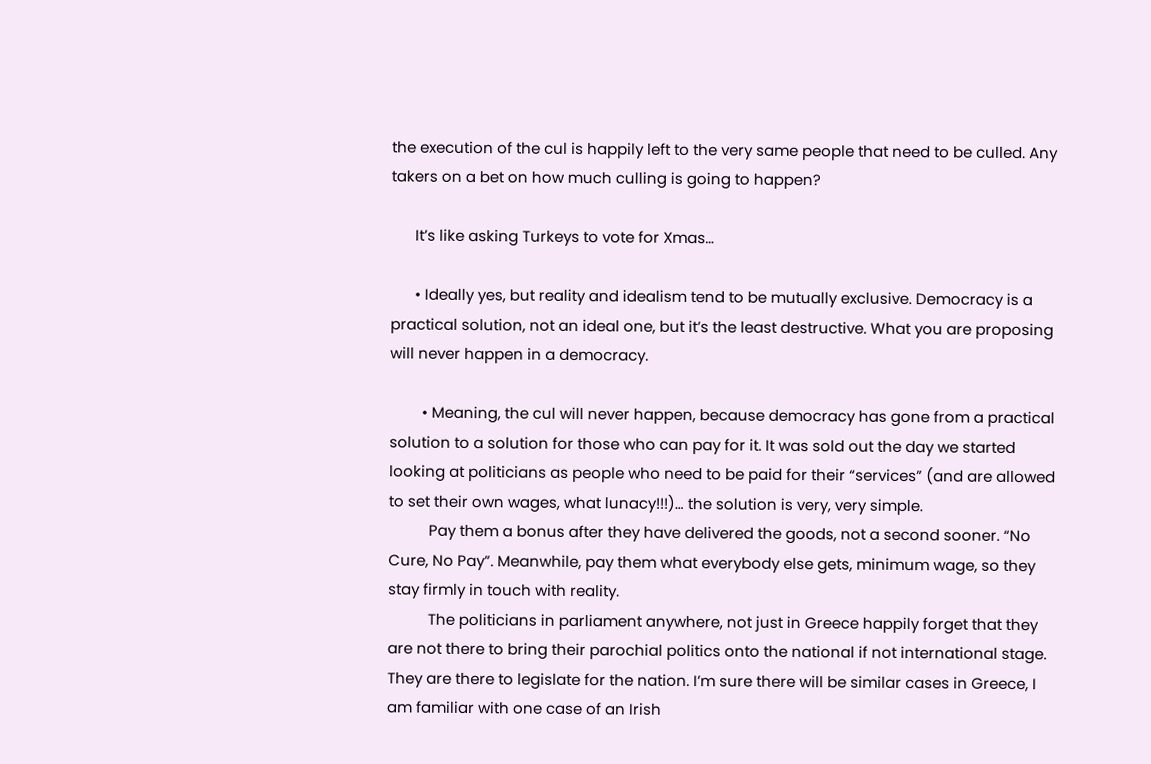the execution of the cul is happily left to the very same people that need to be culled. Any takers on a bet on how much culling is going to happen?

      It’s like asking Turkeys to vote for Xmas…

      • Ideally yes, but reality and idealism tend to be mutually exclusive. Democracy is a practical solution, not an ideal one, but it’s the least destructive. What you are proposing will never happen in a democracy.

        • Meaning, the cul will never happen, because democracy has gone from a practical solution to a solution for those who can pay for it. It was sold out the day we started looking at politicians as people who need to be paid for their “services” (and are allowed to set their own wages, what lunacy!!!)… the solution is very, very simple.
          Pay them a bonus after they have delivered the goods, not a second sooner. “No Cure, No Pay”. Meanwhile, pay them what everybody else gets, minimum wage, so they stay firmly in touch with reality.
          The politicians in parliament anywhere, not just in Greece happily forget that they are not there to bring their parochial politics onto the national if not international stage. They are there to legislate for the nation. I’m sure there will be similar cases in Greece, I am familiar with one case of an Irish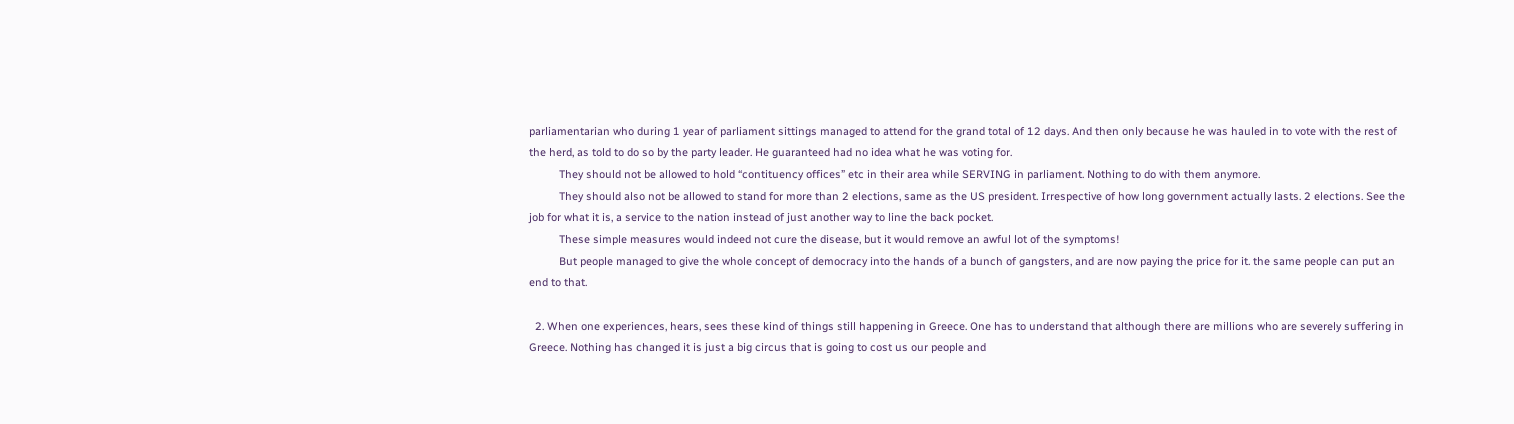parliamentarian who during 1 year of parliament sittings managed to attend for the grand total of 12 days. And then only because he was hauled in to vote with the rest of the herd, as told to do so by the party leader. He guaranteed had no idea what he was voting for.
          They should not be allowed to hold “contituency offices” etc in their area while SERVING in parliament. Nothing to do with them anymore.
          They should also not be allowed to stand for more than 2 elections, same as the US president. Irrespective of how long government actually lasts. 2 elections. See the job for what it is, a service to the nation instead of just another way to line the back pocket.
          These simple measures would indeed not cure the disease, but it would remove an awful lot of the symptoms!
          But people managed to give the whole concept of democracy into the hands of a bunch of gangsters, and are now paying the price for it. the same people can put an end to that.

  2. When one experiences, hears, sees these kind of things still happening in Greece. One has to understand that although there are millions who are severely suffering in Greece. Nothing has changed it is just a big circus that is going to cost us our people and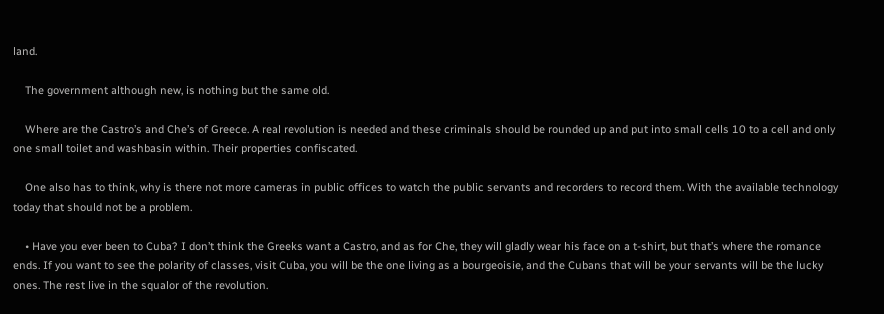land.

    The government although new, is nothing but the same old.

    Where are the Castro’s and Che’s of Greece. A real revolution is needed and these criminals should be rounded up and put into small cells 10 to a cell and only one small toilet and washbasin within. Their properties confiscated.

    One also has to think, why is there not more cameras in public offices to watch the public servants and recorders to record them. With the available technology today that should not be a problem.

    • Have you ever been to Cuba? I don’t think the Greeks want a Castro, and as for Che, they will gladly wear his face on a t-shirt, but that’s where the romance ends. If you want to see the polarity of classes, visit Cuba, you will be the one living as a bourgeoisie, and the Cubans that will be your servants will be the lucky ones. The rest live in the squalor of the revolution.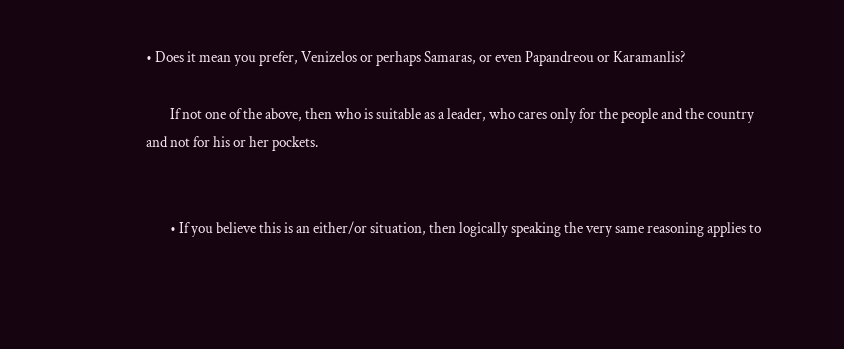• Does it mean you prefer, Venizelos or perhaps Samaras, or even Papandreou or Karamanlis?

        If not one of the above, then who is suitable as a leader, who cares only for the people and the country and not for his or her pockets.


        • If you believe this is an either/or situation, then logically speaking the very same reasoning applies to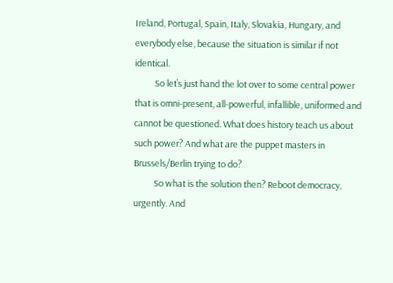Ireland, Portugal, Spain, Italy, Slovakia, Hungary, and everybody else, because the situation is similar if not identical.
          So let’s just hand the lot over to some central power that is omni-present, all-powerful, infallible, uniformed and cannot be questioned. What does history teach us about such power? And what are the puppet masters in Brussels/Berlin trying to do?
          So what is the solution then? Reboot democracy, urgently. And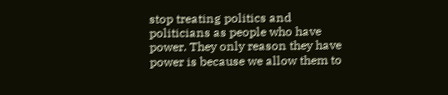stop treating politics and politicians as people who have power. They only reason they have power is because we allow them to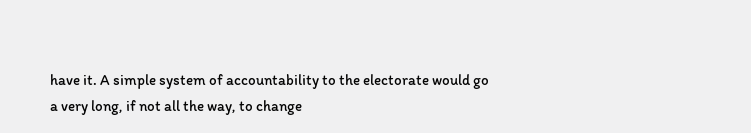have it. A simple system of accountability to the electorate would go a very long, if not all the way, to change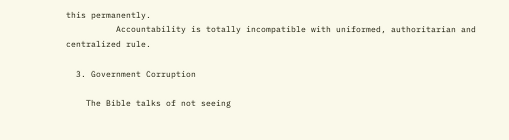this permanently.
          Accountability is totally incompatible with uniformed, authoritarian and centralized rule.

  3. Government Corruption

    The Bible talks of not seeing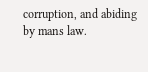corruption, and abiding by mans law.